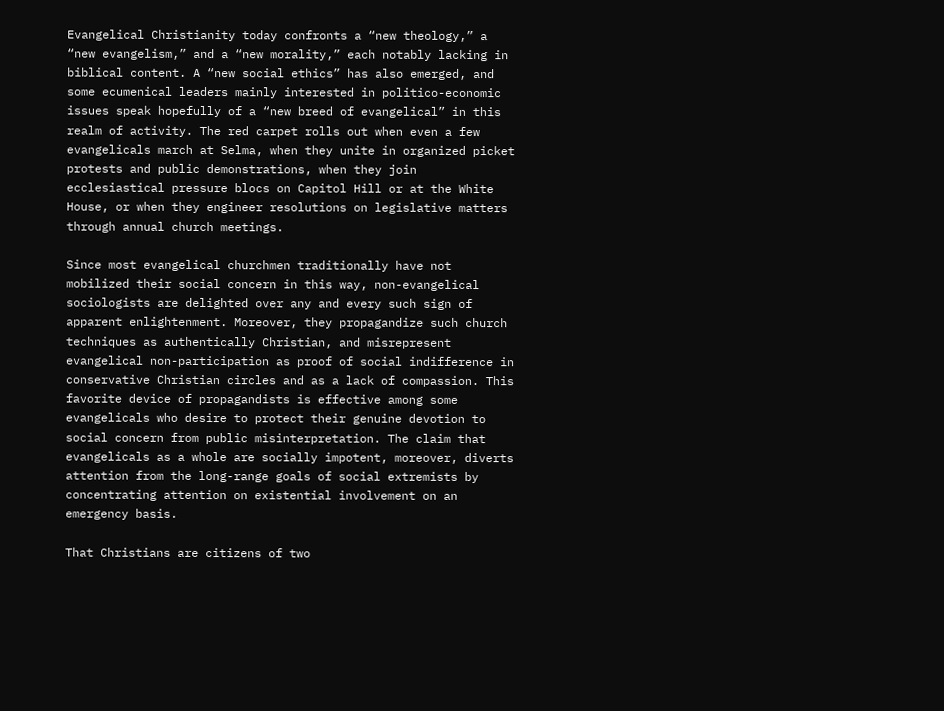Evangelical Christianity today confronts a “new theology,” a “new evangelism,” and a “new morality,” each notably lacking in biblical content. A “new social ethics” has also emerged, and some ecumenical leaders mainly interested in politico-economic issues speak hopefully of a “new breed of evangelical” in this realm of activity. The red carpet rolls out when even a few evangelicals march at Selma, when they unite in organized picket protests and public demonstrations, when they join ecclesiastical pressure blocs on Capitol Hill or at the White House, or when they engineer resolutions on legislative matters through annual church meetings.

Since most evangelical churchmen traditionally have not mobilized their social concern in this way, non-evangelical sociologists are delighted over any and every such sign of apparent enlightenment. Moreover, they propagandize such church techniques as authentically Christian, and misrepresent evangelical non-participation as proof of social indifference in conservative Christian circles and as a lack of compassion. This favorite device of propagandists is effective among some evangelicals who desire to protect their genuine devotion to social concern from public misinterpretation. The claim that evangelicals as a whole are socially impotent, moreover, diverts attention from the long-range goals of social extremists by concentrating attention on existential involvement on an emergency basis.

That Christians are citizens of two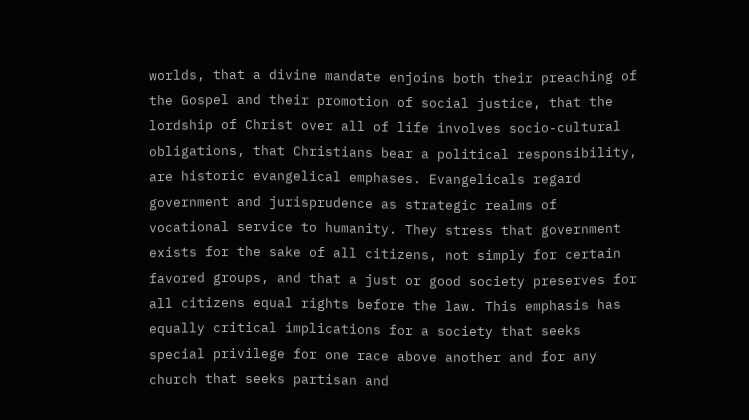worlds, that a divine mandate enjoins both their preaching of the Gospel and their promotion of social justice, that the lordship of Christ over all of life involves socio-cultural obligations, that Christians bear a political responsibility, are historic evangelical emphases. Evangelicals regard government and jurisprudence as strategic realms of vocational service to humanity. They stress that government exists for the sake of all citizens, not simply for certain favored groups, and that a just or good society preserves for all citizens equal rights before the law. This emphasis has equally critical implications for a society that seeks special privilege for one race above another and for any church that seeks partisan and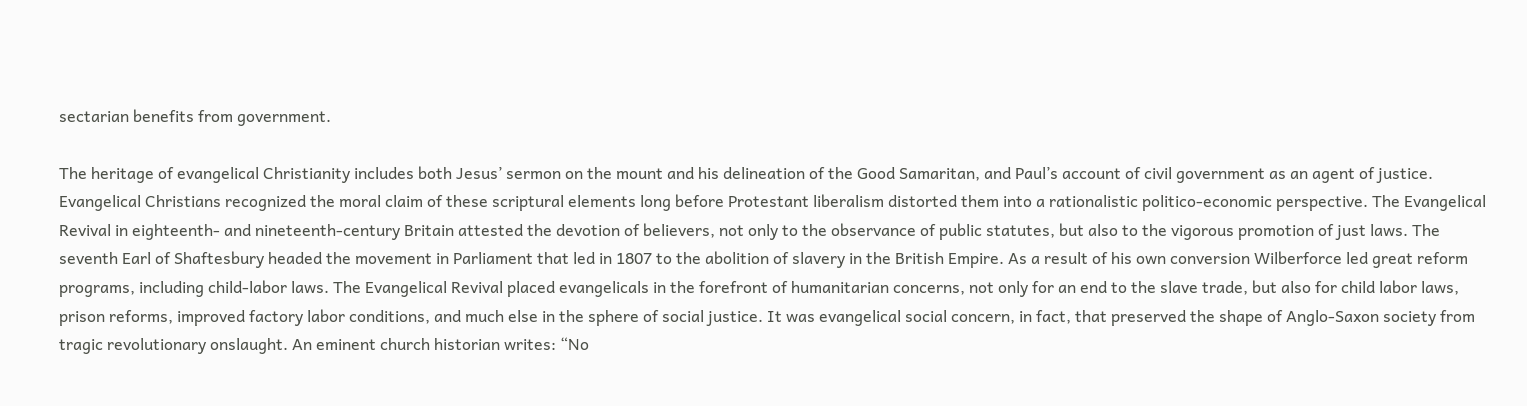sectarian benefits from government.

The heritage of evangelical Christianity includes both Jesus’ sermon on the mount and his delineation of the Good Samaritan, and Paul’s account of civil government as an agent of justice. Evangelical Christians recognized the moral claim of these scriptural elements long before Protestant liberalism distorted them into a rationalistic politico-economic perspective. The Evangelical Revival in eighteenth- and nineteenth-century Britain attested the devotion of believers, not only to the observance of public statutes, but also to the vigorous promotion of just laws. The seventh Earl of Shaftesbury headed the movement in Parliament that led in 1807 to the abolition of slavery in the British Empire. As a result of his own conversion Wilberforce led great reform programs, including child-labor laws. The Evangelical Revival placed evangelicals in the forefront of humanitarian concerns, not only for an end to the slave trade, but also for child labor laws, prison reforms, improved factory labor conditions, and much else in the sphere of social justice. It was evangelical social concern, in fact, that preserved the shape of Anglo-Saxon society from tragic revolutionary onslaught. An eminent church historian writes: “No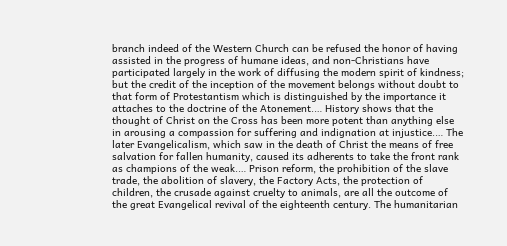branch indeed of the Western Church can be refused the honor of having assisted in the progress of humane ideas, and non-Christians have participated largely in the work of diffusing the modern spirit of kindness; but the credit of the inception of the movement belongs without doubt to that form of Protestantism which is distinguished by the importance it attaches to the doctrine of the Atonement.… History shows that the thought of Christ on the Cross has been more potent than anything else in arousing a compassion for suffering and indignation at injustice.… The later Evangelicalism, which saw in the death of Christ the means of free salvation for fallen humanity, caused its adherents to take the front rank as champions of the weak.… Prison reform, the prohibition of the slave trade, the abolition of slavery, the Factory Acts, the protection of children, the crusade against cruelty to animals, are all the outcome of the great Evangelical revival of the eighteenth century. The humanitarian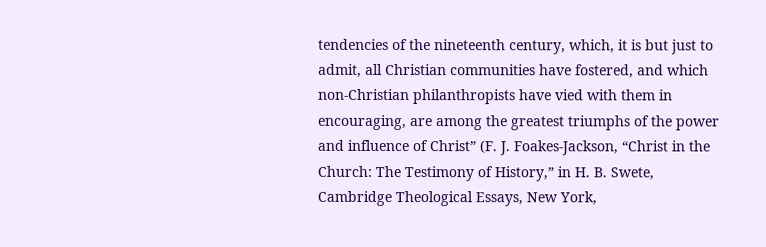tendencies of the nineteenth century, which, it is but just to admit, all Christian communities have fostered, and which non-Christian philanthropists have vied with them in encouraging, are among the greatest triumphs of the power and influence of Christ” (F. J. Foakes-Jackson, “Christ in the Church: The Testimony of History,” in H. B. Swete, Cambridge Theological Essays, New York,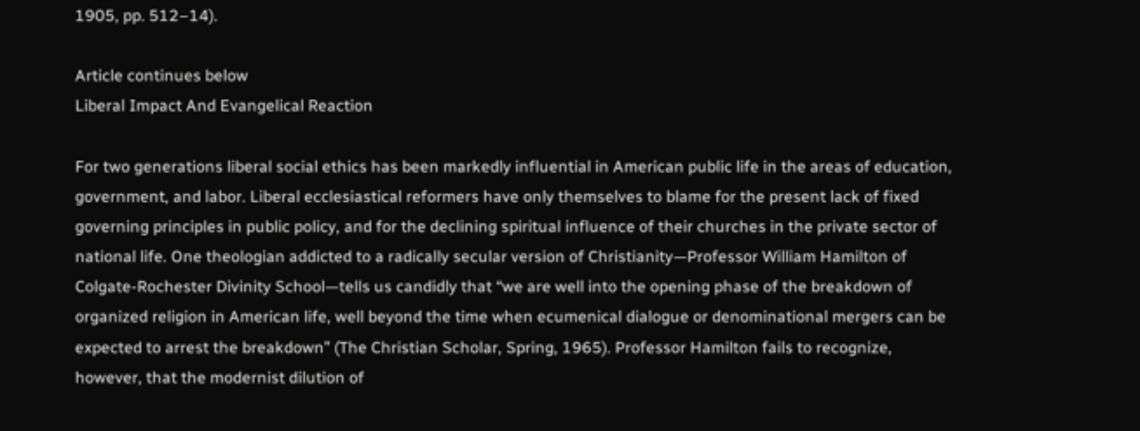1905, pp. 512–14).

Article continues below
Liberal Impact And Evangelical Reaction

For two generations liberal social ethics has been markedly influential in American public life in the areas of education, government, and labor. Liberal ecclesiastical reformers have only themselves to blame for the present lack of fixed governing principles in public policy, and for the declining spiritual influence of their churches in the private sector of national life. One theologian addicted to a radically secular version of Christianity—Professor William Hamilton of Colgate-Rochester Divinity School—tells us candidly that “we are well into the opening phase of the breakdown of organized religion in American life, well beyond the time when ecumenical dialogue or denominational mergers can be expected to arrest the breakdown” (The Christian Scholar, Spring, 1965). Professor Hamilton fails to recognize, however, that the modernist dilution of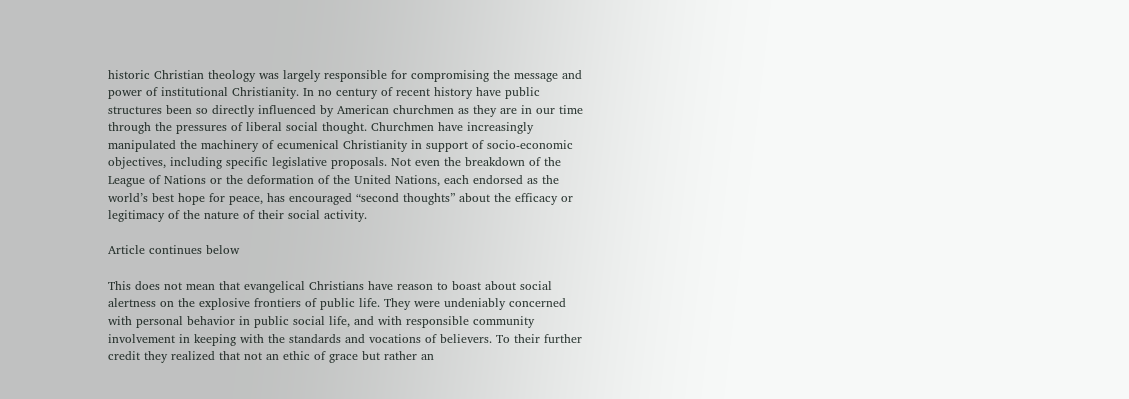historic Christian theology was largely responsible for compromising the message and power of institutional Christianity. In no century of recent history have public structures been so directly influenced by American churchmen as they are in our time through the pressures of liberal social thought. Churchmen have increasingly manipulated the machinery of ecumenical Christianity in support of socio-economic objectives, including specific legislative proposals. Not even the breakdown of the League of Nations or the deformation of the United Nations, each endorsed as the world’s best hope for peace, has encouraged “second thoughts” about the efficacy or legitimacy of the nature of their social activity.

Article continues below

This does not mean that evangelical Christians have reason to boast about social alertness on the explosive frontiers of public life. They were undeniably concerned with personal behavior in public social life, and with responsible community involvement in keeping with the standards and vocations of believers. To their further credit they realized that not an ethic of grace but rather an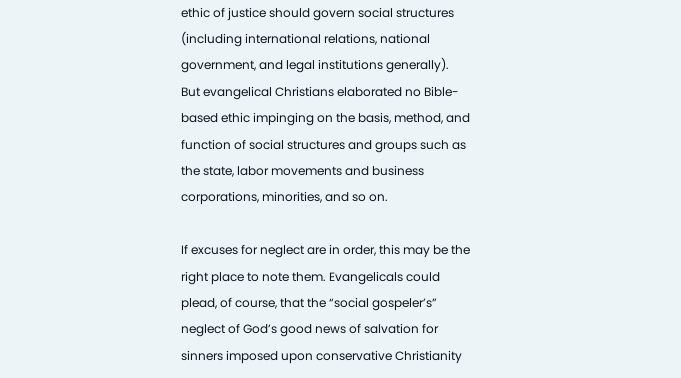ethic of justice should govern social structures (including international relations, national government, and legal institutions generally). But evangelical Christians elaborated no Bible-based ethic impinging on the basis, method, and function of social structures and groups such as the state, labor movements and business corporations, minorities, and so on.

If excuses for neglect are in order, this may be the right place to note them. Evangelicals could plead, of course, that the “social gospeler’s” neglect of God’s good news of salvation for sinners imposed upon conservative Christianity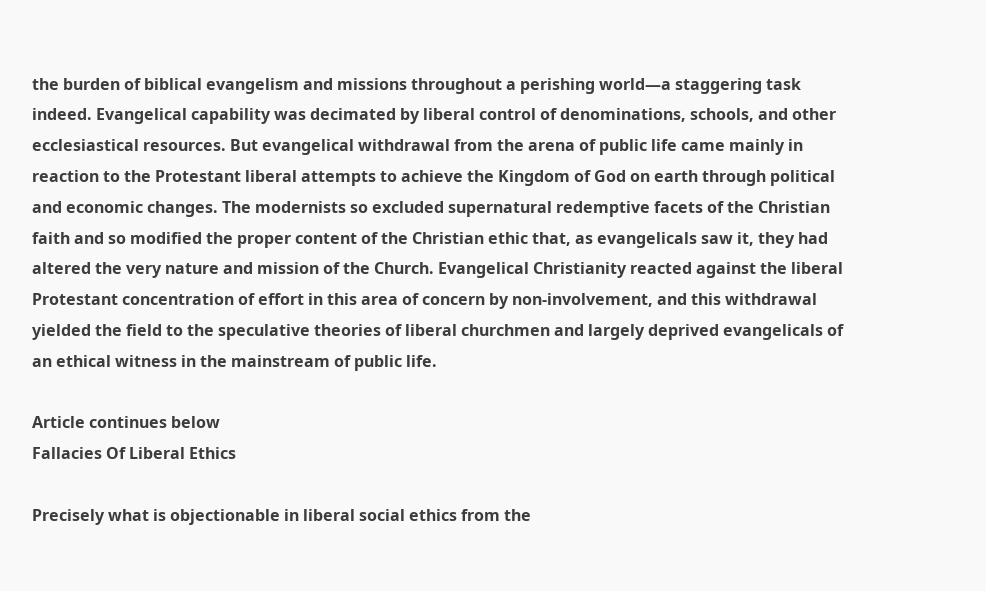the burden of biblical evangelism and missions throughout a perishing world—a staggering task indeed. Evangelical capability was decimated by liberal control of denominations, schools, and other ecclesiastical resources. But evangelical withdrawal from the arena of public life came mainly in reaction to the Protestant liberal attempts to achieve the Kingdom of God on earth through political and economic changes. The modernists so excluded supernatural redemptive facets of the Christian faith and so modified the proper content of the Christian ethic that, as evangelicals saw it, they had altered the very nature and mission of the Church. Evangelical Christianity reacted against the liberal Protestant concentration of effort in this area of concern by non-involvement, and this withdrawal yielded the field to the speculative theories of liberal churchmen and largely deprived evangelicals of an ethical witness in the mainstream of public life.

Article continues below
Fallacies Of Liberal Ethics

Precisely what is objectionable in liberal social ethics from the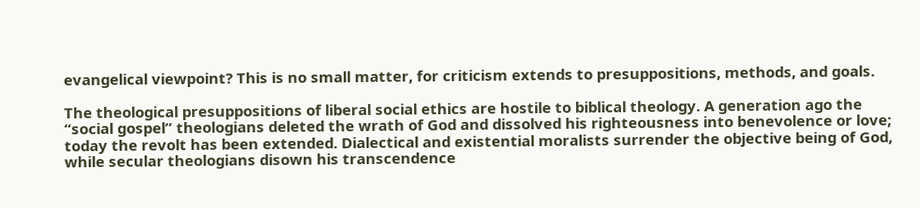evangelical viewpoint? This is no small matter, for criticism extends to presuppositions, methods, and goals.

The theological presuppositions of liberal social ethics are hostile to biblical theology. A generation ago the “social gospel” theologians deleted the wrath of God and dissolved his righteousness into benevolence or love; today the revolt has been extended. Dialectical and existential moralists surrender the objective being of God, while secular theologians disown his transcendence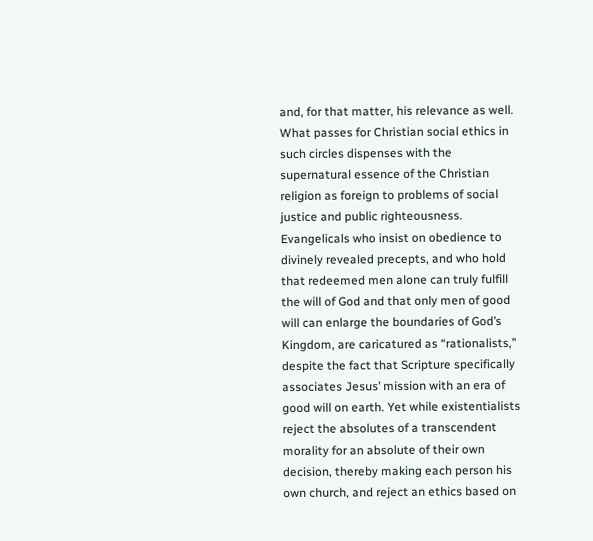and, for that matter, his relevance as well. What passes for Christian social ethics in such circles dispenses with the supernatural essence of the Christian religion as foreign to problems of social justice and public righteousness. Evangelicals who insist on obedience to divinely revealed precepts, and who hold that redeemed men alone can truly fulfill the will of God and that only men of good will can enlarge the boundaries of God’s Kingdom, are caricatured as “rationalists,” despite the fact that Scripture specifically associates Jesus’ mission with an era of good will on earth. Yet while existentialists reject the absolutes of a transcendent morality for an absolute of their own decision, thereby making each person his own church, and reject an ethics based on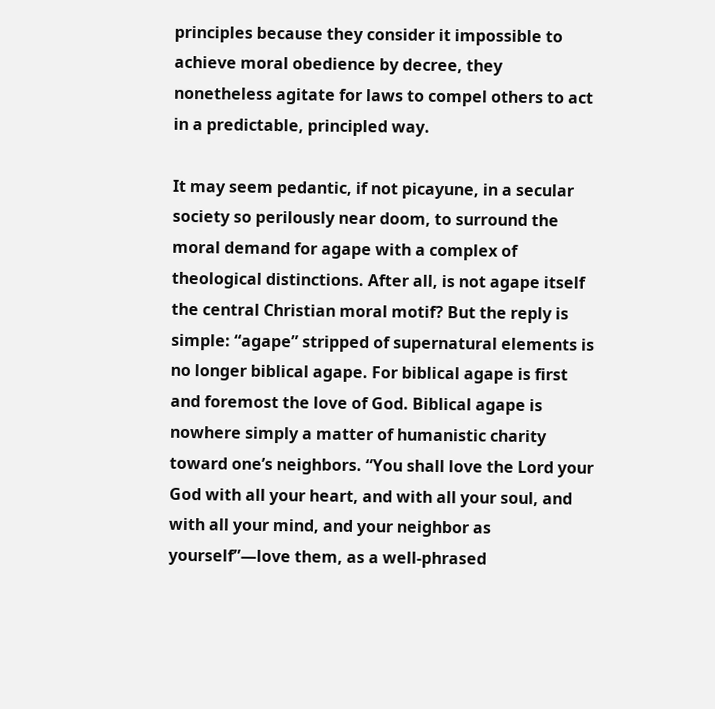principles because they consider it impossible to achieve moral obedience by decree, they nonetheless agitate for laws to compel others to act in a predictable, principled way.

It may seem pedantic, if not picayune, in a secular society so perilously near doom, to surround the moral demand for agape with a complex of theological distinctions. After all, is not agape itself the central Christian moral motif? But the reply is simple: “agape” stripped of supernatural elements is no longer biblical agape. For biblical agape is first and foremost the love of God. Biblical agape is nowhere simply a matter of humanistic charity toward one’s neighbors. “You shall love the Lord your God with all your heart, and with all your soul, and with all your mind, and your neighbor as yourself”—love them, as a well-phrased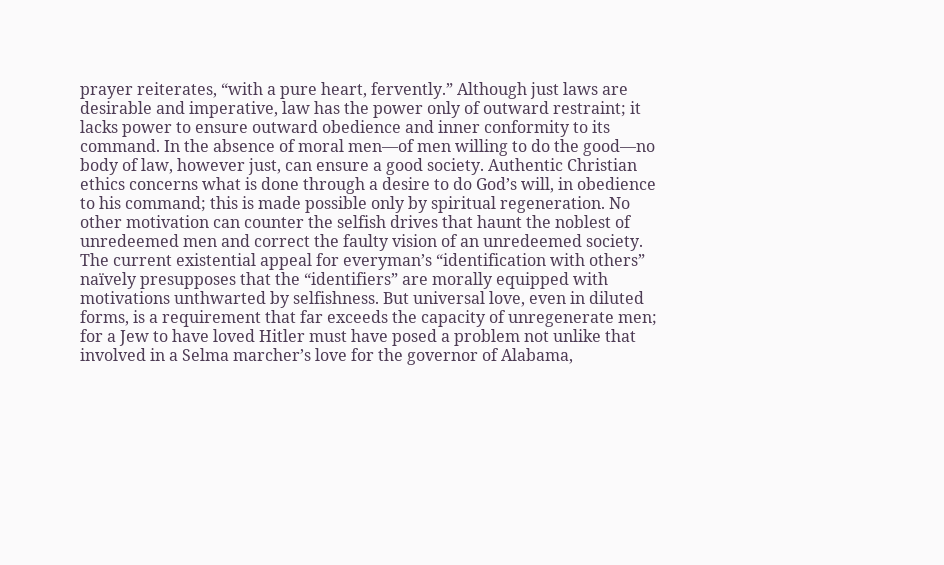prayer reiterates, “with a pure heart, fervently.” Although just laws are desirable and imperative, law has the power only of outward restraint; it lacks power to ensure outward obedience and inner conformity to its command. In the absence of moral men—of men willing to do the good—no body of law, however just, can ensure a good society. Authentic Christian ethics concerns what is done through a desire to do God’s will, in obedience to his command; this is made possible only by spiritual regeneration. No other motivation can counter the selfish drives that haunt the noblest of unredeemed men and correct the faulty vision of an unredeemed society. The current existential appeal for everyman’s “identification with others” naïvely presupposes that the “identifiers” are morally equipped with motivations unthwarted by selfishness. But universal love, even in diluted forms, is a requirement that far exceeds the capacity of unregenerate men; for a Jew to have loved Hitler must have posed a problem not unlike that involved in a Selma marcher’s love for the governor of Alabama,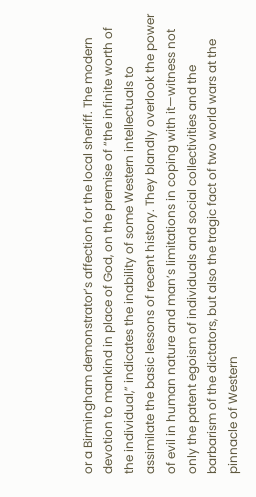or a Birmingham demonstrator’s affection for the local sheriff. The modern devotion to mankind in place of God, on the premise of “the infinite worth of the individual,” indicates the inability of some Western intellectuals to assimilate the basic lessons of recent history. They blandly overlook the power of evil in human nature and man’s limitations in coping with it—witness not only the patent egoism of individuals and social collectivities and the barbarism of the dictators, but also the tragic fact of two world wars at the pinnacle of Western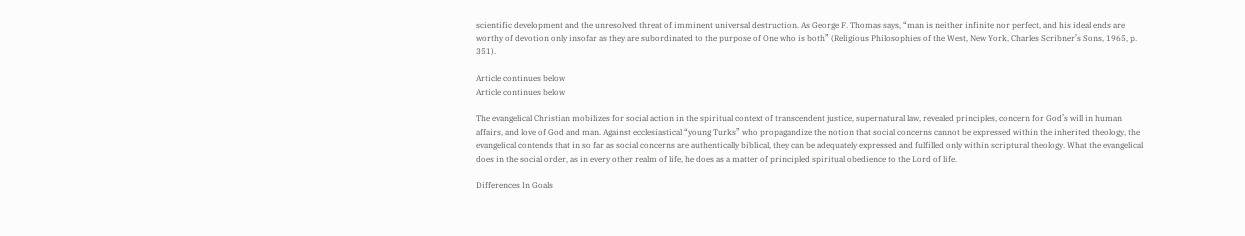scientific development and the unresolved threat of imminent universal destruction. As George F. Thomas says, “man is neither infinite nor perfect, and his ideal ends are worthy of devotion only insofar as they are subordinated to the purpose of One who is both” (Religious Philosophies of the West, New York, Charles Scribner’s Sons, 1965, p. 351).

Article continues below
Article continues below

The evangelical Christian mobilizes for social action in the spiritual context of transcendent justice, supernatural law, revealed principles, concern for God’s will in human affairs, and love of God and man. Against ecclesiastical “young Turks” who propagandize the notion that social concerns cannot be expressed within the inherited theology, the evangelical contends that in so far as social concerns are authentically biblical, they can be adequately expressed and fulfilled only within scriptural theology. What the evangelical does in the social order, as in every other realm of life, he does as a matter of principled spiritual obedience to the Lord of life.

Differences In Goals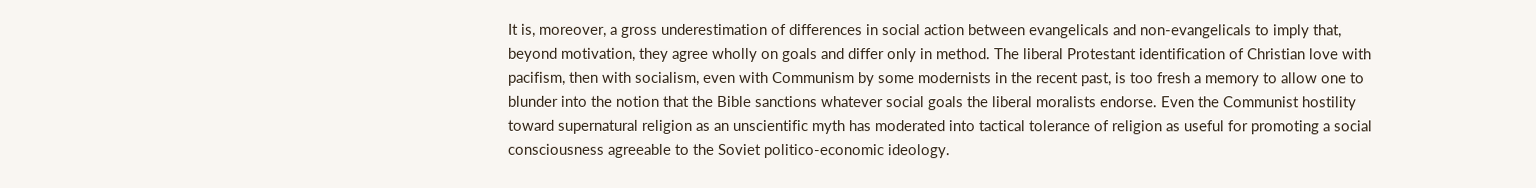It is, moreover, a gross underestimation of differences in social action between evangelicals and non-evangelicals to imply that, beyond motivation, they agree wholly on goals and differ only in method. The liberal Protestant identification of Christian love with pacifism, then with socialism, even with Communism by some modernists in the recent past, is too fresh a memory to allow one to blunder into the notion that the Bible sanctions whatever social goals the liberal moralists endorse. Even the Communist hostility toward supernatural religion as an unscientific myth has moderated into tactical tolerance of religion as useful for promoting a social consciousness agreeable to the Soviet politico-economic ideology.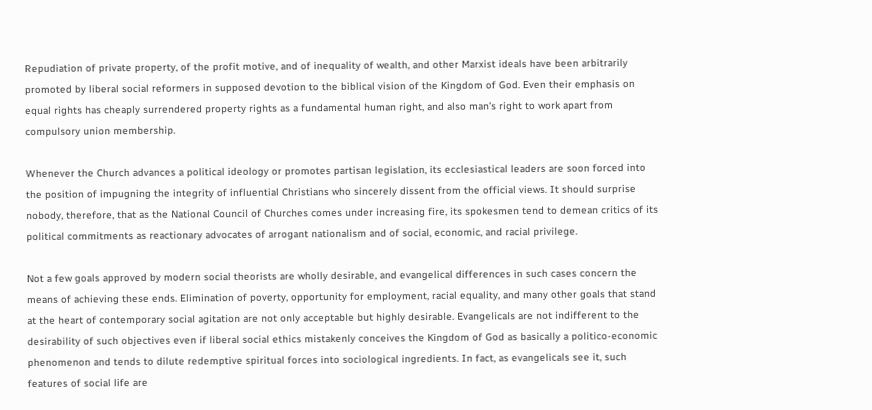Repudiation of private property, of the profit motive, and of inequality of wealth, and other Marxist ideals have been arbitrarily promoted by liberal social reformers in supposed devotion to the biblical vision of the Kingdom of God. Even their emphasis on equal rights has cheaply surrendered property rights as a fundamental human right, and also man’s right to work apart from compulsory union membership.

Whenever the Church advances a political ideology or promotes partisan legislation, its ecclesiastical leaders are soon forced into the position of impugning the integrity of influential Christians who sincerely dissent from the official views. It should surprise nobody, therefore, that as the National Council of Churches comes under increasing fire, its spokesmen tend to demean critics of its political commitments as reactionary advocates of arrogant nationalism and of social, economic, and racial privilege.

Not a few goals approved by modern social theorists are wholly desirable, and evangelical differences in such cases concern the means of achieving these ends. Elimination of poverty, opportunity for employment, racial equality, and many other goals that stand at the heart of contemporary social agitation are not only acceptable but highly desirable. Evangelicals are not indifferent to the desirability of such objectives even if liberal social ethics mistakenly conceives the Kingdom of God as basically a politico-economic phenomenon and tends to dilute redemptive spiritual forces into sociological ingredients. In fact, as evangelicals see it, such features of social life are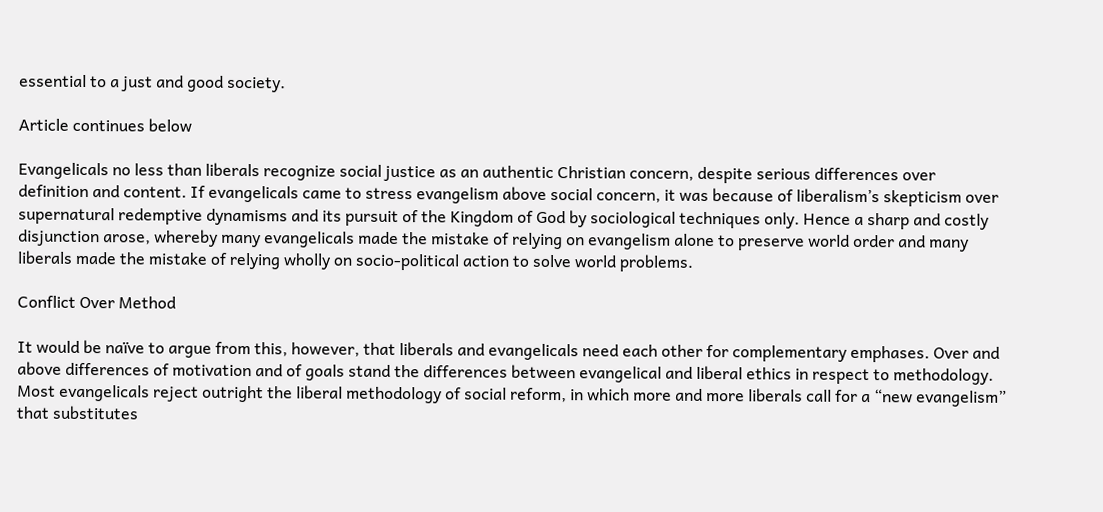essential to a just and good society.

Article continues below

Evangelicals no less than liberals recognize social justice as an authentic Christian concern, despite serious differences over definition and content. If evangelicals came to stress evangelism above social concern, it was because of liberalism’s skepticism over supernatural redemptive dynamisms and its pursuit of the Kingdom of God by sociological techniques only. Hence a sharp and costly disjunction arose, whereby many evangelicals made the mistake of relying on evangelism alone to preserve world order and many liberals made the mistake of relying wholly on socio-political action to solve world problems.

Conflict Over Method

It would be naïve to argue from this, however, that liberals and evangelicals need each other for complementary emphases. Over and above differences of motivation and of goals stand the differences between evangelical and liberal ethics in respect to methodology. Most evangelicals reject outright the liberal methodology of social reform, in which more and more liberals call for a “new evangelism” that substitutes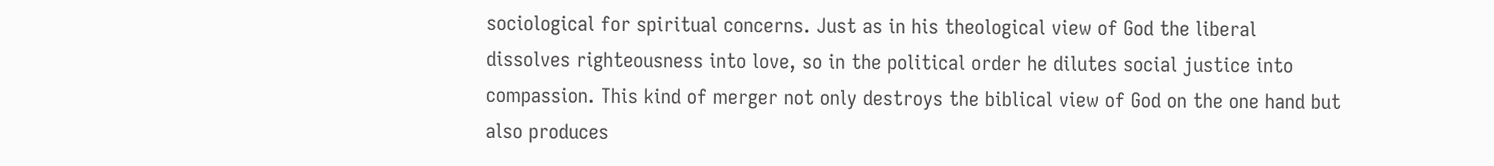sociological for spiritual concerns. Just as in his theological view of God the liberal dissolves righteousness into love, so in the political order he dilutes social justice into compassion. This kind of merger not only destroys the biblical view of God on the one hand but also produces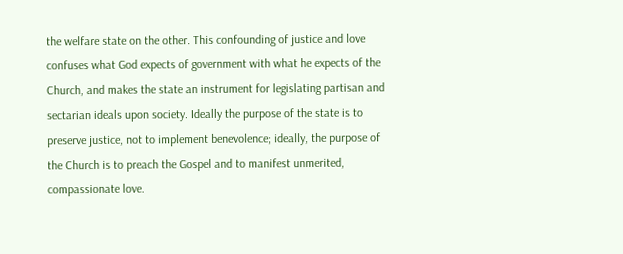the welfare state on the other. This confounding of justice and love confuses what God expects of government with what he expects of the Church, and makes the state an instrument for legislating partisan and sectarian ideals upon society. Ideally the purpose of the state is to preserve justice, not to implement benevolence; ideally, the purpose of the Church is to preach the Gospel and to manifest unmerited, compassionate love.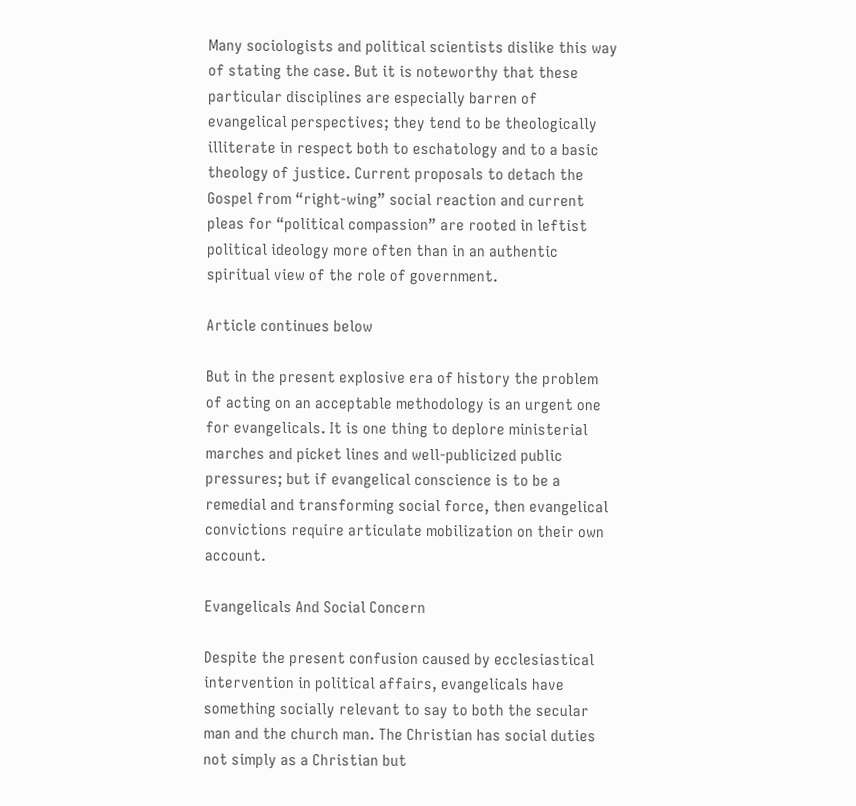Many sociologists and political scientists dislike this way of stating the case. But it is noteworthy that these particular disciplines are especially barren of evangelical perspectives; they tend to be theologically illiterate in respect both to eschatology and to a basic theology of justice. Current proposals to detach the Gospel from “right-wing” social reaction and current pleas for “political compassion” are rooted in leftist political ideology more often than in an authentic spiritual view of the role of government.

Article continues below

But in the present explosive era of history the problem of acting on an acceptable methodology is an urgent one for evangelicals. It is one thing to deplore ministerial marches and picket lines and well-publicized public pressures; but if evangelical conscience is to be a remedial and transforming social force, then evangelical convictions require articulate mobilization on their own account.

Evangelicals And Social Concern

Despite the present confusion caused by ecclesiastical intervention in political affairs, evangelicals have something socially relevant to say to both the secular man and the church man. The Christian has social duties not simply as a Christian but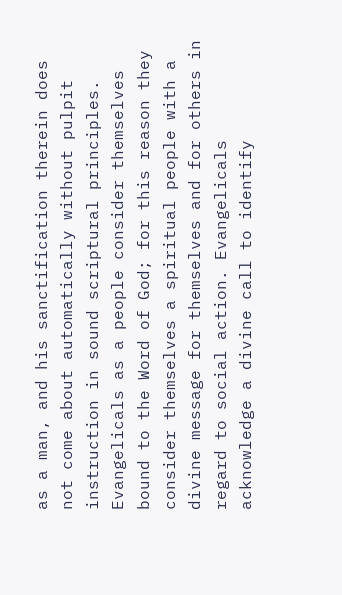as a man, and his sanctification therein does not come about automatically without pulpit instruction in sound scriptural principles. Evangelicals as a people consider themselves bound to the Word of God; for this reason they consider themselves a spiritual people with a divine message for themselves and for others in regard to social action. Evangelicals acknowledge a divine call to identify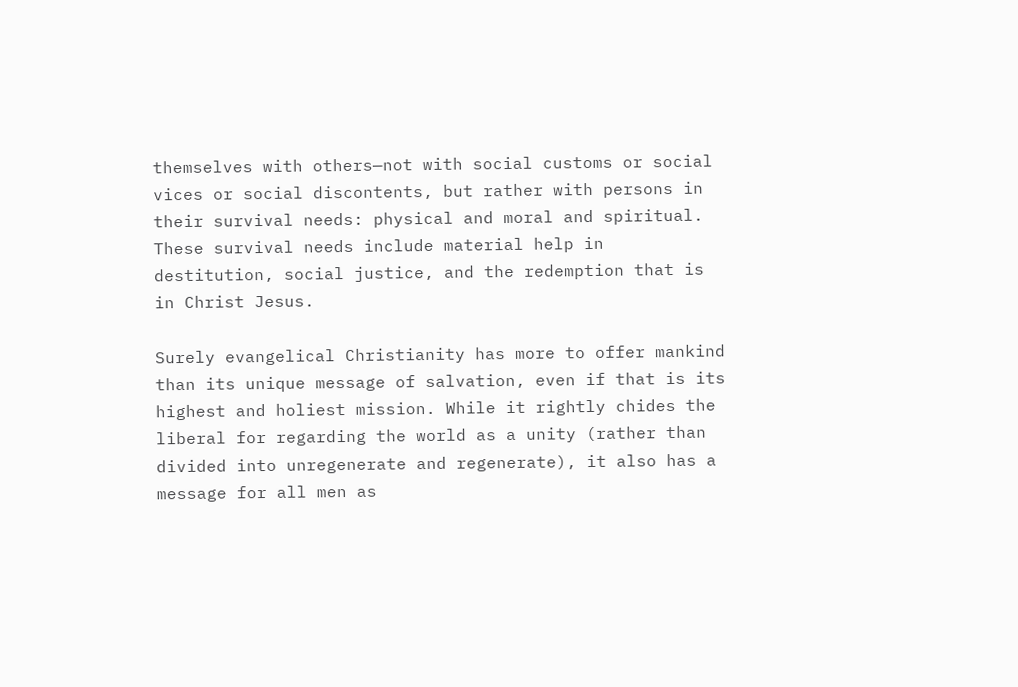themselves with others—not with social customs or social vices or social discontents, but rather with persons in their survival needs: physical and moral and spiritual. These survival needs include material help in destitution, social justice, and the redemption that is in Christ Jesus.

Surely evangelical Christianity has more to offer mankind than its unique message of salvation, even if that is its highest and holiest mission. While it rightly chides the liberal for regarding the world as a unity (rather than divided into unregenerate and regenerate), it also has a message for all men as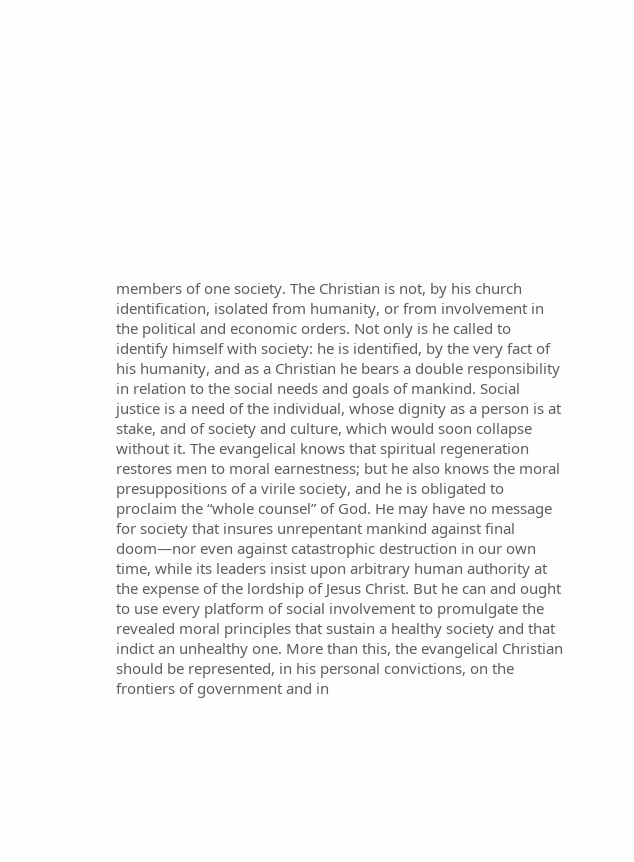members of one society. The Christian is not, by his church identification, isolated from humanity, or from involvement in the political and economic orders. Not only is he called to identify himself with society: he is identified, by the very fact of his humanity, and as a Christian he bears a double responsibility in relation to the social needs and goals of mankind. Social justice is a need of the individual, whose dignity as a person is at stake, and of society and culture, which would soon collapse without it. The evangelical knows that spiritual regeneration restores men to moral earnestness; but he also knows the moral presuppositions of a virile society, and he is obligated to proclaim the “whole counsel” of God. He may have no message for society that insures unrepentant mankind against final doom—nor even against catastrophic destruction in our own time, while its leaders insist upon arbitrary human authority at the expense of the lordship of Jesus Christ. But he can and ought to use every platform of social involvement to promulgate the revealed moral principles that sustain a healthy society and that indict an unhealthy one. More than this, the evangelical Christian should be represented, in his personal convictions, on the frontiers of government and in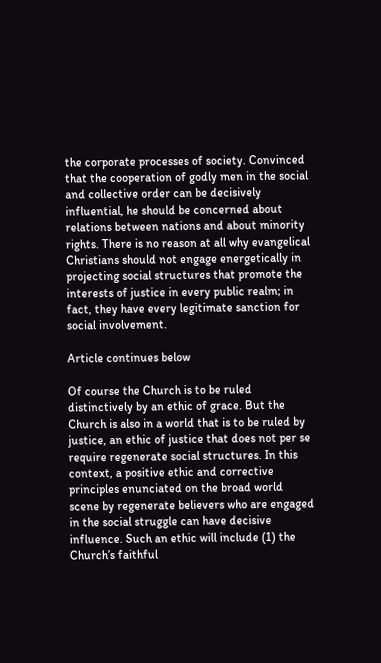the corporate processes of society. Convinced that the cooperation of godly men in the social and collective order can be decisively influential, he should be concerned about relations between nations and about minority rights. There is no reason at all why evangelical Christians should not engage energetically in projecting social structures that promote the interests of justice in every public realm; in fact, they have every legitimate sanction for social involvement.

Article continues below

Of course the Church is to be ruled distinctively by an ethic of grace. But the Church is also in a world that is to be ruled by justice, an ethic of justice that does not per se require regenerate social structures. In this context, a positive ethic and corrective principles enunciated on the broad world scene by regenerate believers who are engaged in the social struggle can have decisive influence. Such an ethic will include (1) the Church’s faithful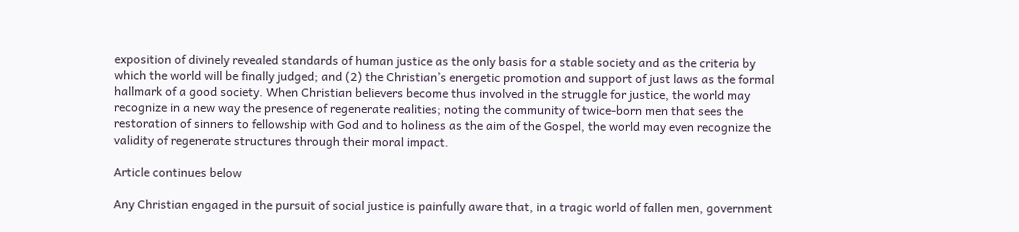exposition of divinely revealed standards of human justice as the only basis for a stable society and as the criteria by which the world will be finally judged; and (2) the Christian’s energetic promotion and support of just laws as the formal hallmark of a good society. When Christian believers become thus involved in the struggle for justice, the world may recognize in a new way the presence of regenerate realities; noting the community of twice-born men that sees the restoration of sinners to fellowship with God and to holiness as the aim of the Gospel, the world may even recognize the validity of regenerate structures through their moral impact.

Article continues below

Any Christian engaged in the pursuit of social justice is painfully aware that, in a tragic world of fallen men, government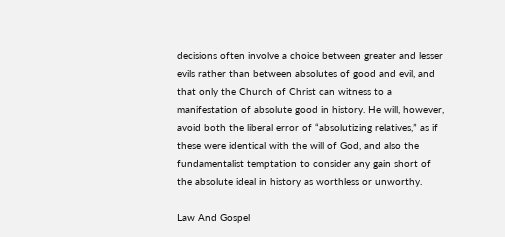decisions often involve a choice between greater and lesser evils rather than between absolutes of good and evil, and that only the Church of Christ can witness to a manifestation of absolute good in history. He will, however, avoid both the liberal error of “absolutizing relatives,” as if these were identical with the will of God, and also the fundamentalist temptation to consider any gain short of the absolute ideal in history as worthless or unworthy.

Law And Gospel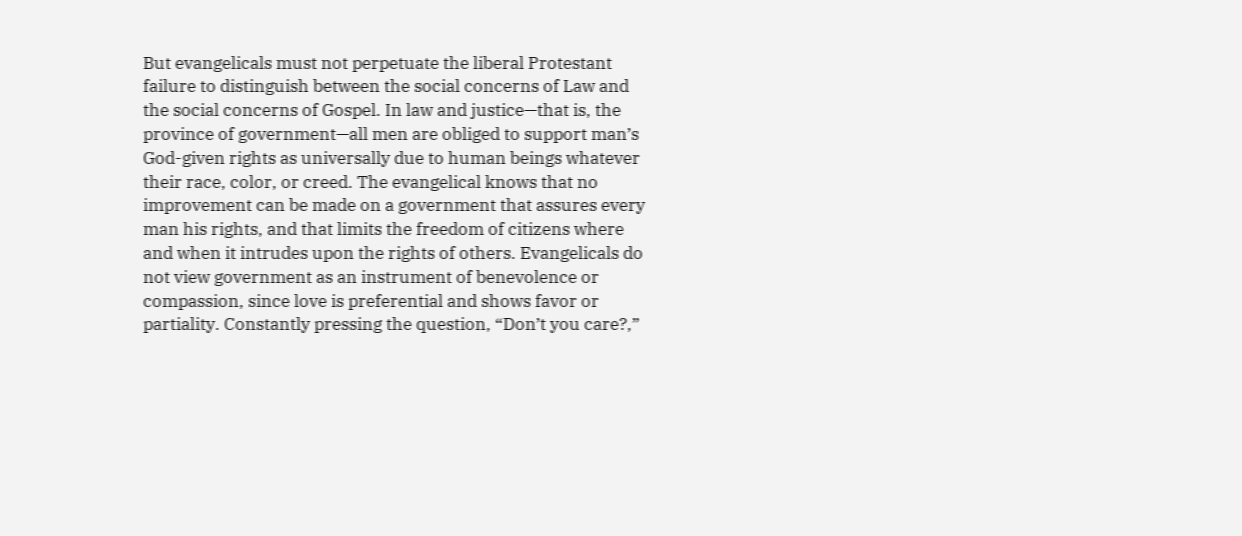But evangelicals must not perpetuate the liberal Protestant failure to distinguish between the social concerns of Law and the social concerns of Gospel. In law and justice—that is, the province of government—all men are obliged to support man’s God-given rights as universally due to human beings whatever their race, color, or creed. The evangelical knows that no improvement can be made on a government that assures every man his rights, and that limits the freedom of citizens where and when it intrudes upon the rights of others. Evangelicals do not view government as an instrument of benevolence or compassion, since love is preferential and shows favor or partiality. Constantly pressing the question, “Don’t you care?,”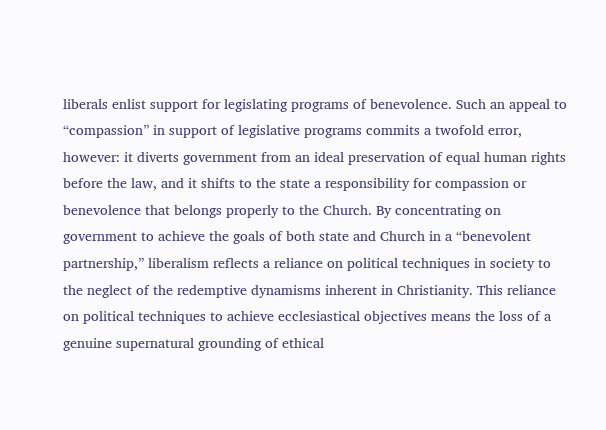liberals enlist support for legislating programs of benevolence. Such an appeal to “compassion” in support of legislative programs commits a twofold error, however: it diverts government from an ideal preservation of equal human rights before the law, and it shifts to the state a responsibility for compassion or benevolence that belongs properly to the Church. By concentrating on government to achieve the goals of both state and Church in a “benevolent partnership,” liberalism reflects a reliance on political techniques in society to the neglect of the redemptive dynamisms inherent in Christianity. This reliance on political techniques to achieve ecclesiastical objectives means the loss of a genuine supernatural grounding of ethical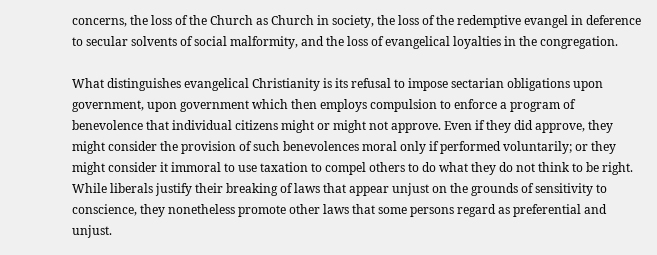concerns, the loss of the Church as Church in society, the loss of the redemptive evangel in deference to secular solvents of social malformity, and the loss of evangelical loyalties in the congregation.

What distinguishes evangelical Christianity is its refusal to impose sectarian obligations upon government, upon government which then employs compulsion to enforce a program of benevolence that individual citizens might or might not approve. Even if they did approve, they might consider the provision of such benevolences moral only if performed voluntarily; or they might consider it immoral to use taxation to compel others to do what they do not think to be right. While liberals justify their breaking of laws that appear unjust on the grounds of sensitivity to conscience, they nonetheless promote other laws that some persons regard as preferential and unjust.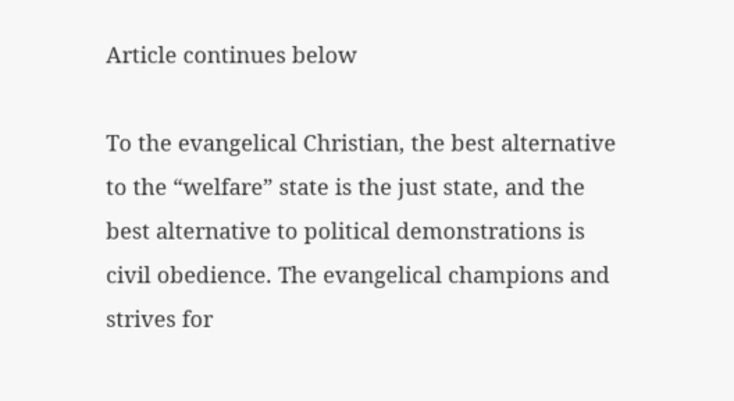Article continues below

To the evangelical Christian, the best alternative to the “welfare” state is the just state, and the best alternative to political demonstrations is civil obedience. The evangelical champions and strives for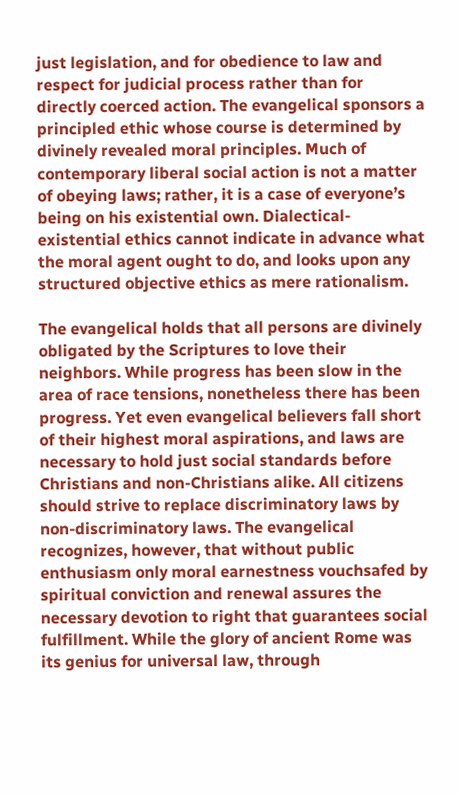just legislation, and for obedience to law and respect for judicial process rather than for directly coerced action. The evangelical sponsors a principled ethic whose course is determined by divinely revealed moral principles. Much of contemporary liberal social action is not a matter of obeying laws; rather, it is a case of everyone’s being on his existential own. Dialectical-existential ethics cannot indicate in advance what the moral agent ought to do, and looks upon any structured objective ethics as mere rationalism.

The evangelical holds that all persons are divinely obligated by the Scriptures to love their neighbors. While progress has been slow in the area of race tensions, nonetheless there has been progress. Yet even evangelical believers fall short of their highest moral aspirations, and laws are necessary to hold just social standards before Christians and non-Christians alike. All citizens should strive to replace discriminatory laws by non-discriminatory laws. The evangelical recognizes, however, that without public enthusiasm only moral earnestness vouchsafed by spiritual conviction and renewal assures the necessary devotion to right that guarantees social fulfillment. While the glory of ancient Rome was its genius for universal law, through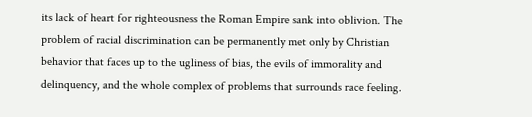its lack of heart for righteousness the Roman Empire sank into oblivion. The problem of racial discrimination can be permanently met only by Christian behavior that faces up to the ugliness of bias, the evils of immorality and delinquency, and the whole complex of problems that surrounds race feeling.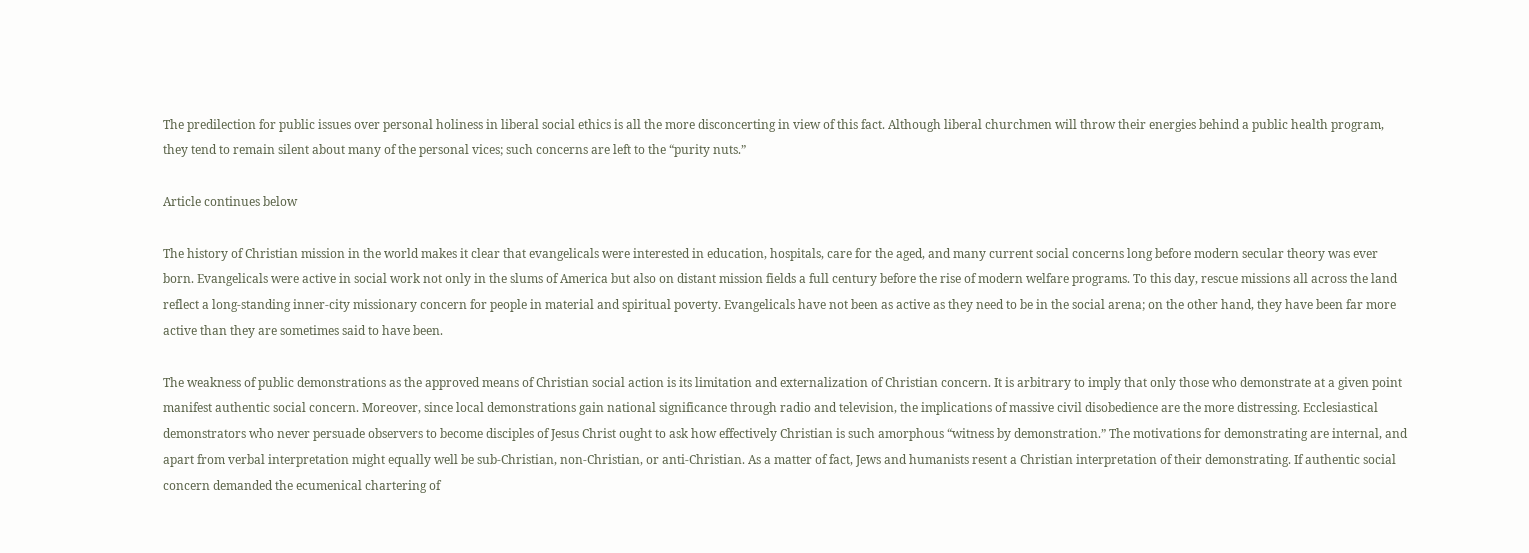The predilection for public issues over personal holiness in liberal social ethics is all the more disconcerting in view of this fact. Although liberal churchmen will throw their energies behind a public health program, they tend to remain silent about many of the personal vices; such concerns are left to the “purity nuts.”

Article continues below

The history of Christian mission in the world makes it clear that evangelicals were interested in education, hospitals, care for the aged, and many current social concerns long before modern secular theory was ever born. Evangelicals were active in social work not only in the slums of America but also on distant mission fields a full century before the rise of modern welfare programs. To this day, rescue missions all across the land reflect a long-standing inner-city missionary concern for people in material and spiritual poverty. Evangelicals have not been as active as they need to be in the social arena; on the other hand, they have been far more active than they are sometimes said to have been.

The weakness of public demonstrations as the approved means of Christian social action is its limitation and externalization of Christian concern. It is arbitrary to imply that only those who demonstrate at a given point manifest authentic social concern. Moreover, since local demonstrations gain national significance through radio and television, the implications of massive civil disobedience are the more distressing. Ecclesiastical demonstrators who never persuade observers to become disciples of Jesus Christ ought to ask how effectively Christian is such amorphous “witness by demonstration.” The motivations for demonstrating are internal, and apart from verbal interpretation might equally well be sub-Christian, non-Christian, or anti-Christian. As a matter of fact, Jews and humanists resent a Christian interpretation of their demonstrating. If authentic social concern demanded the ecumenical chartering of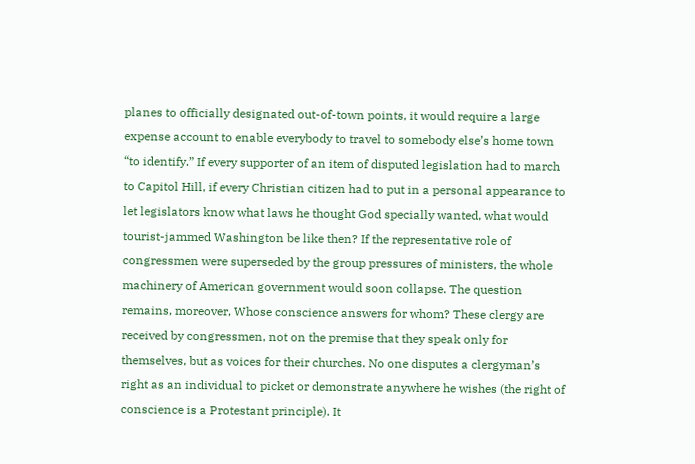planes to officially designated out-of-town points, it would require a large expense account to enable everybody to travel to somebody else’s home town “to identify.” If every supporter of an item of disputed legislation had to march to Capitol Hill, if every Christian citizen had to put in a personal appearance to let legislators know what laws he thought God specially wanted, what would tourist-jammed Washington be like then? If the representative role of congressmen were superseded by the group pressures of ministers, the whole machinery of American government would soon collapse. The question remains, moreover, Whose conscience answers for whom? These clergy are received by congressmen, not on the premise that they speak only for themselves, but as voices for their churches. No one disputes a clergyman’s right as an individual to picket or demonstrate anywhere he wishes (the right of conscience is a Protestant principle). It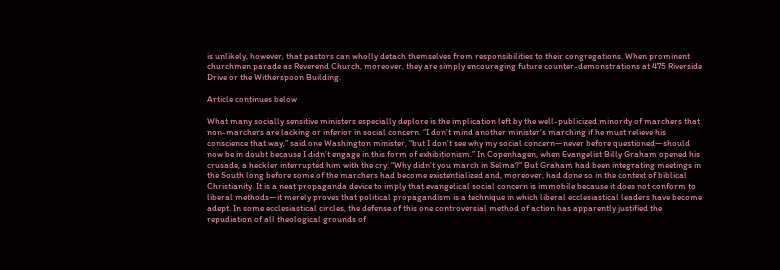is unlikely, however, that pastors can wholly detach themselves from responsibilities to their congregations. When prominent churchmen parade as Reverend Church, moreover, they are simply encouraging future counter-demonstrations at 475 Riverside Drive or the Witherspoon Building.

Article continues below

What many socially sensitive ministers especially deplore is the implication left by the well-publicized minority of marchers that non-marchers are lacking or inferior in social concern. “I don’t mind another minister’s marching if he must relieve his conscience that way,” said one Washington minister, “but I don’t see why my social concern—never before questioned—should now be in doubt because I didn’t engage in this form of exhibitionism.” In Copenhagen, when Evangelist Billy Graham opened his crusade, a heckler interrupted him with the cry: “Why didn’t you march in Selma?” But Graham had been integrating meetings in the South long before some of the marchers had become existentialized and, moreover, had done so in the context of biblical Christianity. It is a neat propaganda device to imply that evangelical social concern is immobile because it does not conform to liberal methods—it merely proves that political propagandism is a technique in which liberal ecclesiastical leaders have become adept. In some ecclesiastical circles, the defense of this one controversial method of action has apparently justified the repudiation of all theological grounds of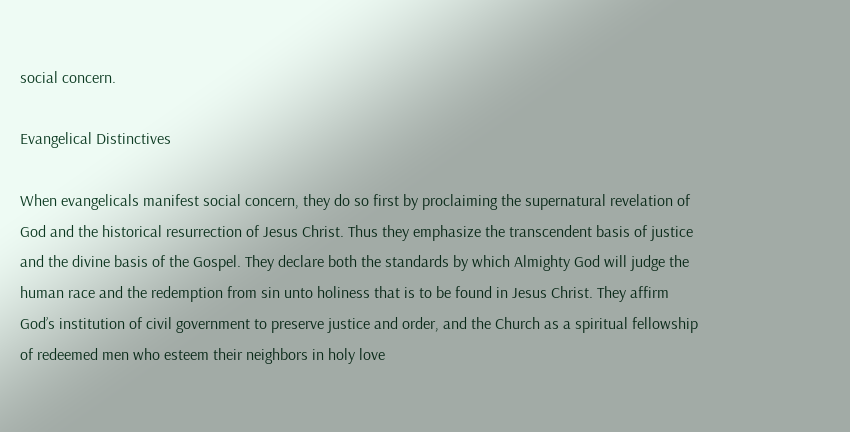social concern.

Evangelical Distinctives

When evangelicals manifest social concern, they do so first by proclaiming the supernatural revelation of God and the historical resurrection of Jesus Christ. Thus they emphasize the transcendent basis of justice and the divine basis of the Gospel. They declare both the standards by which Almighty God will judge the human race and the redemption from sin unto holiness that is to be found in Jesus Christ. They affirm God’s institution of civil government to preserve justice and order, and the Church as a spiritual fellowship of redeemed men who esteem their neighbors in holy love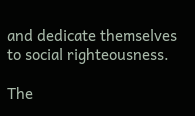and dedicate themselves to social righteousness.

The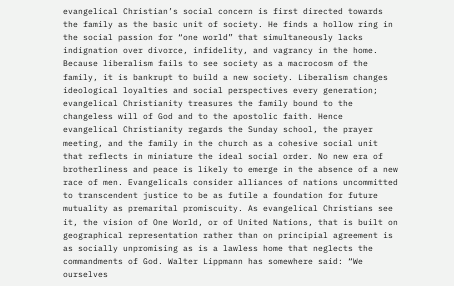evangelical Christian’s social concern is first directed towards the family as the basic unit of society. He finds a hollow ring in the social passion for “one world” that simultaneously lacks indignation over divorce, infidelity, and vagrancy in the home. Because liberalism fails to see society as a macrocosm of the family, it is bankrupt to build a new society. Liberalism changes ideological loyalties and social perspectives every generation; evangelical Christianity treasures the family bound to the changeless will of God and to the apostolic faith. Hence evangelical Christianity regards the Sunday school, the prayer meeting, and the family in the church as a cohesive social unit that reflects in miniature the ideal social order. No new era of brotherliness and peace is likely to emerge in the absence of a new race of men. Evangelicals consider alliances of nations uncommitted to transcendent justice to be as futile a foundation for future mutuality as premarital promiscuity. As evangelical Christians see it, the vision of One World, or of United Nations, that is built on geographical representation rather than on principial agreement is as socially unpromising as is a lawless home that neglects the commandments of God. Walter Lippmann has somewhere said: “We ourselves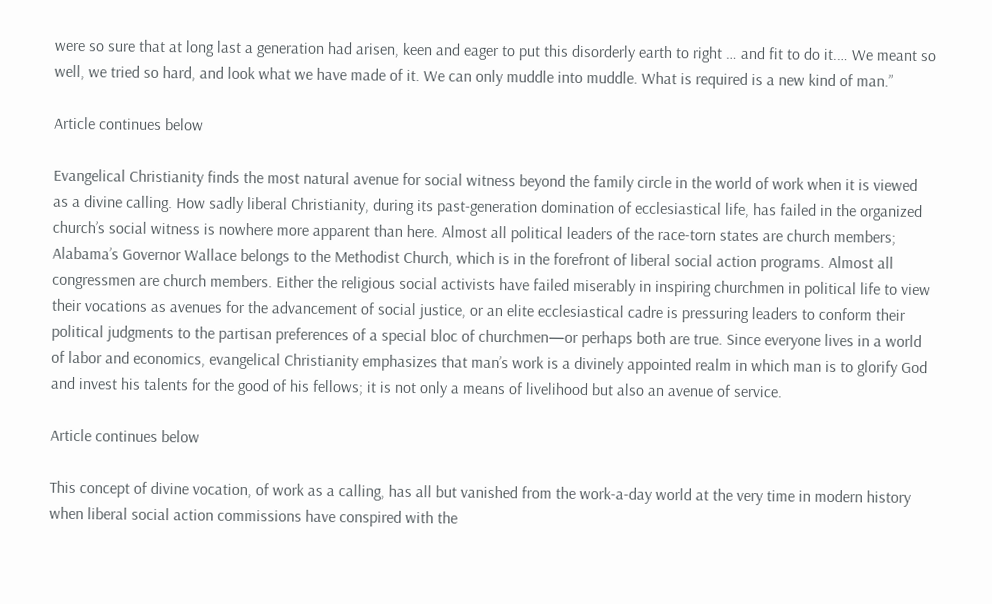were so sure that at long last a generation had arisen, keen and eager to put this disorderly earth to right … and fit to do it.… We meant so well, we tried so hard, and look what we have made of it. We can only muddle into muddle. What is required is a new kind of man.”

Article continues below

Evangelical Christianity finds the most natural avenue for social witness beyond the family circle in the world of work when it is viewed as a divine calling. How sadly liberal Christianity, during its past-generation domination of ecclesiastical life, has failed in the organized church’s social witness is nowhere more apparent than here. Almost all political leaders of the race-torn states are church members; Alabama’s Governor Wallace belongs to the Methodist Church, which is in the forefront of liberal social action programs. Almost all congressmen are church members. Either the religious social activists have failed miserably in inspiring churchmen in political life to view their vocations as avenues for the advancement of social justice, or an elite ecclesiastical cadre is pressuring leaders to conform their political judgments to the partisan preferences of a special bloc of churchmen—or perhaps both are true. Since everyone lives in a world of labor and economics, evangelical Christianity emphasizes that man’s work is a divinely appointed realm in which man is to glorify God and invest his talents for the good of his fellows; it is not only a means of livelihood but also an avenue of service.

Article continues below

This concept of divine vocation, of work as a calling, has all but vanished from the work-a-day world at the very time in modern history when liberal social action commissions have conspired with the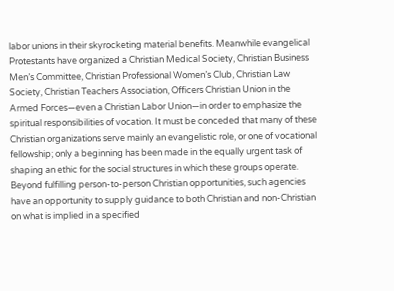labor unions in their skyrocketing material benefits. Meanwhile evangelical Protestants have organized a Christian Medical Society, Christian Business Men’s Committee, Christian Professional Women’s Club, Christian Law Society, Christian Teachers Association, Officers Christian Union in the Armed Forces—even a Christian Labor Union—in order to emphasize the spiritual responsibilities of vocation. It must be conceded that many of these Christian organizations serve mainly an evangelistic role, or one of vocational fellowship; only a beginning has been made in the equally urgent task of shaping an ethic for the social structures in which these groups operate. Beyond fulfilling person-to-person Christian opportunities, such agencies have an opportunity to supply guidance to both Christian and non-Christian on what is implied in a specified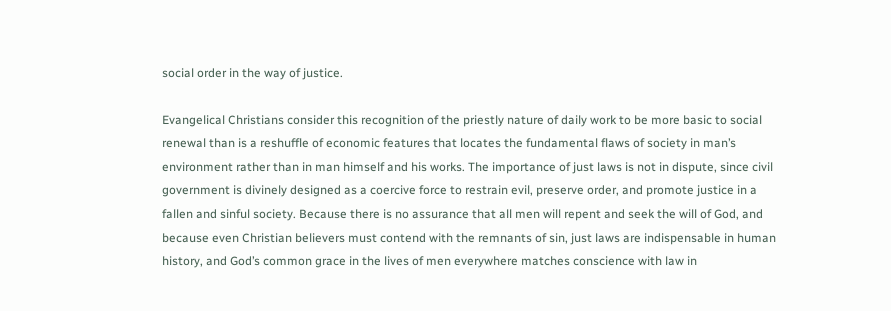social order in the way of justice.

Evangelical Christians consider this recognition of the priestly nature of daily work to be more basic to social renewal than is a reshuffle of economic features that locates the fundamental flaws of society in man’s environment rather than in man himself and his works. The importance of just laws is not in dispute, since civil government is divinely designed as a coercive force to restrain evil, preserve order, and promote justice in a fallen and sinful society. Because there is no assurance that all men will repent and seek the will of God, and because even Christian believers must contend with the remnants of sin, just laws are indispensable in human history, and God’s common grace in the lives of men everywhere matches conscience with law in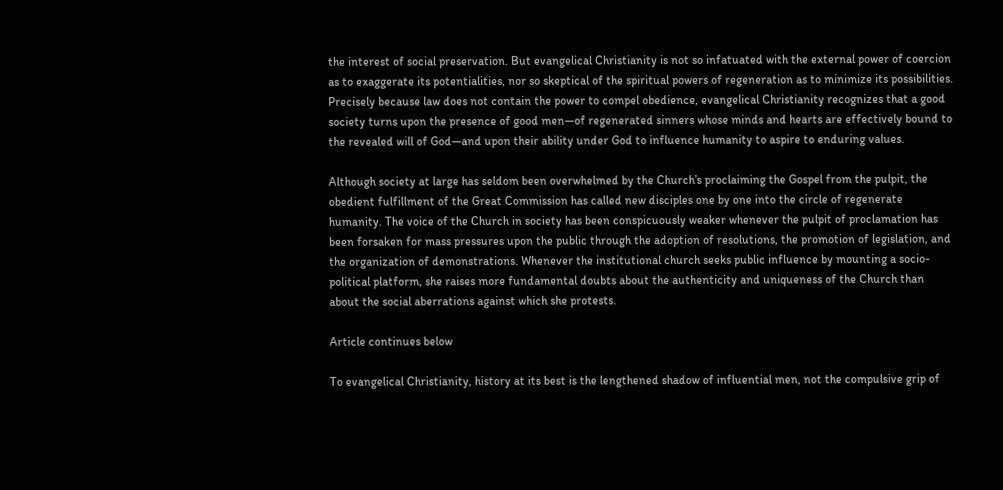the interest of social preservation. But evangelical Christianity is not so infatuated with the external power of coercion as to exaggerate its potentialities, nor so skeptical of the spiritual powers of regeneration as to minimize its possibilities. Precisely because law does not contain the power to compel obedience, evangelical Christianity recognizes that a good society turns upon the presence of good men—of regenerated sinners whose minds and hearts are effectively bound to the revealed will of God—and upon their ability under God to influence humanity to aspire to enduring values.

Although society at large has seldom been overwhelmed by the Church’s proclaiming the Gospel from the pulpit, the obedient fulfillment of the Great Commission has called new disciples one by one into the circle of regenerate humanity. The voice of the Church in society has been conspicuously weaker whenever the pulpit of proclamation has been forsaken for mass pressures upon the public through the adoption of resolutions, the promotion of legislation, and the organization of demonstrations. Whenever the institutional church seeks public influence by mounting a socio-political platform, she raises more fundamental doubts about the authenticity and uniqueness of the Church than about the social aberrations against which she protests.

Article continues below

To evangelical Christianity, history at its best is the lengthened shadow of influential men, not the compulsive grip of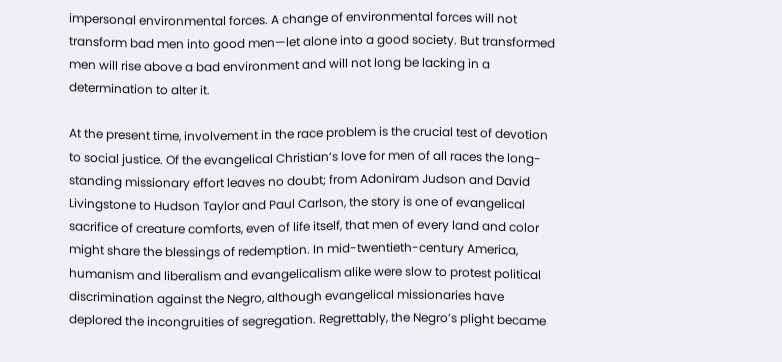impersonal environmental forces. A change of environmental forces will not transform bad men into good men—let alone into a good society. But transformed men will rise above a bad environment and will not long be lacking in a determination to alter it.

At the present time, involvement in the race problem is the crucial test of devotion to social justice. Of the evangelical Christian’s love for men of all races the long-standing missionary effort leaves no doubt; from Adoniram Judson and David Livingstone to Hudson Taylor and Paul Carlson, the story is one of evangelical sacrifice of creature comforts, even of life itself, that men of every land and color might share the blessings of redemption. In mid-twentieth-century America, humanism and liberalism and evangelicalism alike were slow to protest political discrimination against the Negro, although evangelical missionaries have deplored the incongruities of segregation. Regrettably, the Negro’s plight became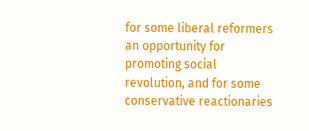for some liberal reformers an opportunity for promoting social revolution, and for some conservative reactionaries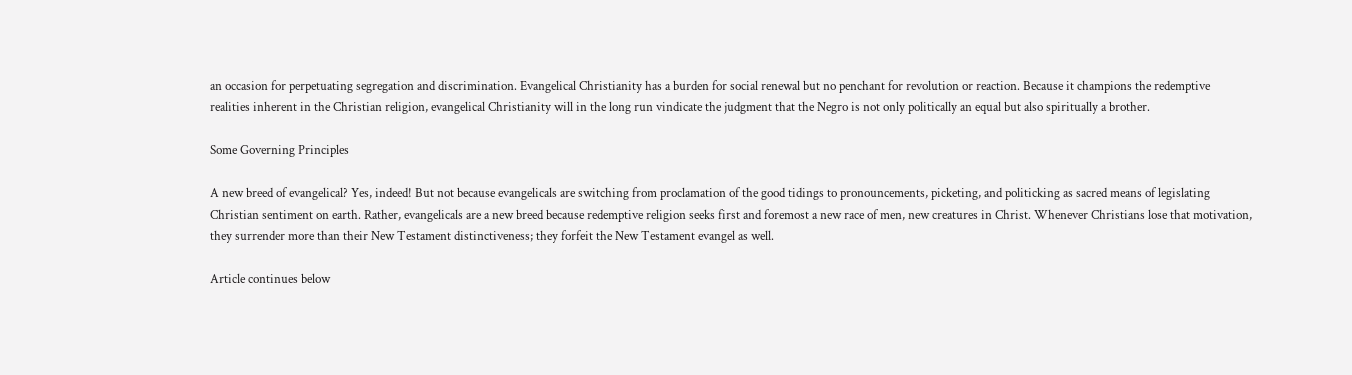an occasion for perpetuating segregation and discrimination. Evangelical Christianity has a burden for social renewal but no penchant for revolution or reaction. Because it champions the redemptive realities inherent in the Christian religion, evangelical Christianity will in the long run vindicate the judgment that the Negro is not only politically an equal but also spiritually a brother.

Some Governing Principles

A new breed of evangelical? Yes, indeed! But not because evangelicals are switching from proclamation of the good tidings to pronouncements, picketing, and politicking as sacred means of legislating Christian sentiment on earth. Rather, evangelicals are a new breed because redemptive religion seeks first and foremost a new race of men, new creatures in Christ. Whenever Christians lose that motivation, they surrender more than their New Testament distinctiveness; they forfeit the New Testament evangel as well.

Article continues below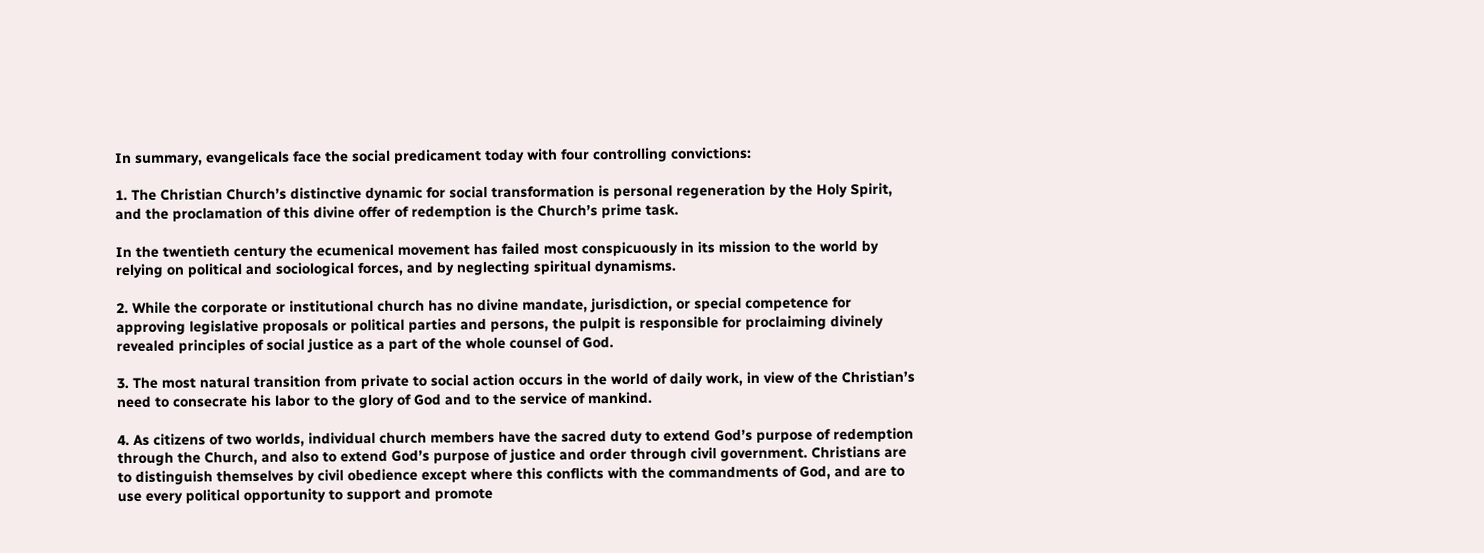In summary, evangelicals face the social predicament today with four controlling convictions:

1. The Christian Church’s distinctive dynamic for social transformation is personal regeneration by the Holy Spirit, and the proclamation of this divine offer of redemption is the Church’s prime task.

In the twentieth century the ecumenical movement has failed most conspicuously in its mission to the world by relying on political and sociological forces, and by neglecting spiritual dynamisms.

2. While the corporate or institutional church has no divine mandate, jurisdiction, or special competence for approving legislative proposals or political parties and persons, the pulpit is responsible for proclaiming divinely revealed principles of social justice as a part of the whole counsel of God.

3. The most natural transition from private to social action occurs in the world of daily work, in view of the Christian’s need to consecrate his labor to the glory of God and to the service of mankind.

4. As citizens of two worlds, individual church members have the sacred duty to extend God’s purpose of redemption through the Church, and also to extend God’s purpose of justice and order through civil government. Christians are to distinguish themselves by civil obedience except where this conflicts with the commandments of God, and are to use every political opportunity to support and promote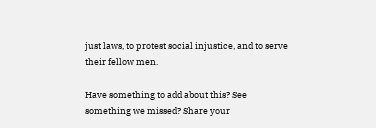just laws, to protest social injustice, and to serve their fellow men.

Have something to add about this? See something we missed? Share your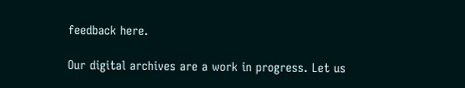feedback here.

Our digital archives are a work in progress. Let us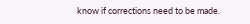know if corrections need to be made.